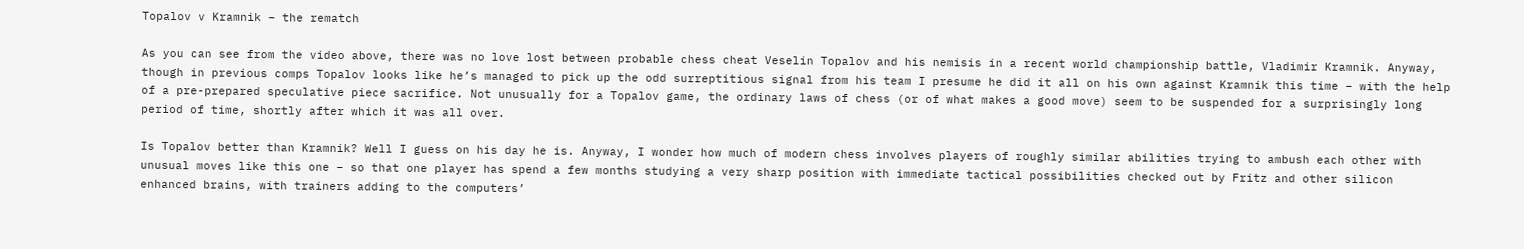Topalov v Kramnik – the rematch

As you can see from the video above, there was no love lost between probable chess cheat Veselin Topalov and his nemisis in a recent world championship battle, Vladimir Kramnik. Anyway, though in previous comps Topalov looks like he’s managed to pick up the odd surreptitious signal from his team I presume he did it all on his own against Kramnik this time – with the help of a pre-prepared speculative piece sacrifice. Not unusually for a Topalov game, the ordinary laws of chess (or of what makes a good move) seem to be suspended for a surprisingly long period of time, shortly after which it was all over.

Is Topalov better than Kramnik? Well I guess on his day he is. Anyway, I wonder how much of modern chess involves players of roughly similar abilities trying to ambush each other with unusual moves like this one – so that one player has spend a few months studying a very sharp position with immediate tactical possibilities checked out by Fritz and other silicon enhanced brains, with trainers adding to the computers’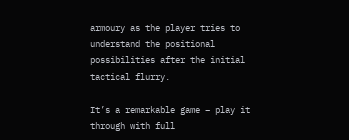armoury as the player tries to understand the positional possibilities after the initial tactical flurry.

It’s a remarkable game – play it through with full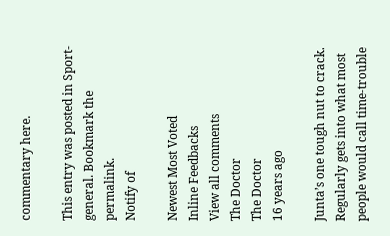commentary here.

This entry was posted in Sport-general. Bookmark the permalink.
Notify of

Newest Most Voted
Inline Feedbacks
View all comments
The Doctor
The Doctor
16 years ago

Junta’s one tough nut to crack. Regularly gets into what most people would call time-trouble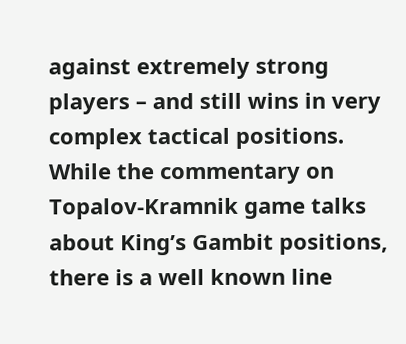against extremely strong players – and still wins in very complex tactical positions. While the commentary on Topalov-Kramnik game talks about King’s Gambit positions, there is a well known line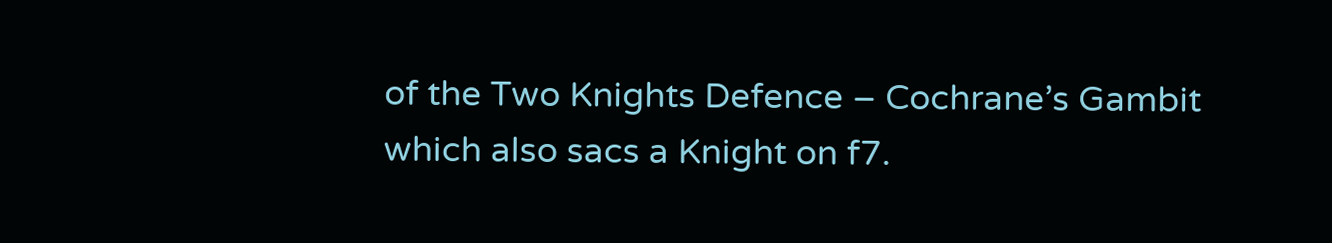of the Two Knights Defence – Cochrane’s Gambit which also sacs a Knight on f7.